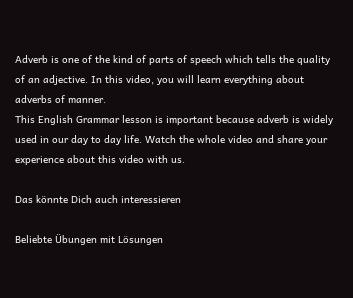Adverb is one of the kind of parts of speech which tells the quality of an adjective. In this video, you will learn everything about adverbs of manner.
This English Grammar lesson is important because adverb is widely used in our day to day life. Watch the whole video and share your experience about this video with us.

Das könnte Dich auch interessieren

Beliebte Übungen mit Lösungen